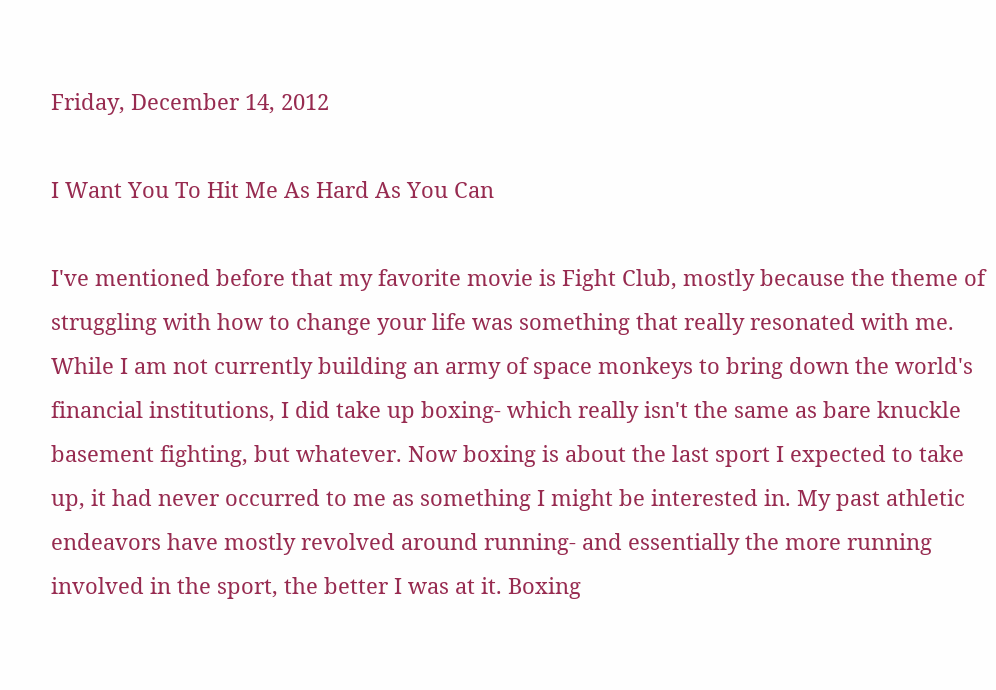Friday, December 14, 2012

I Want You To Hit Me As Hard As You Can

I've mentioned before that my favorite movie is Fight Club, mostly because the theme of struggling with how to change your life was something that really resonated with me. While I am not currently building an army of space monkeys to bring down the world's financial institutions, I did take up boxing- which really isn't the same as bare knuckle basement fighting, but whatever. Now boxing is about the last sport I expected to take up, it had never occurred to me as something I might be interested in. My past athletic endeavors have mostly revolved around running- and essentially the more running involved in the sport, the better I was at it. Boxing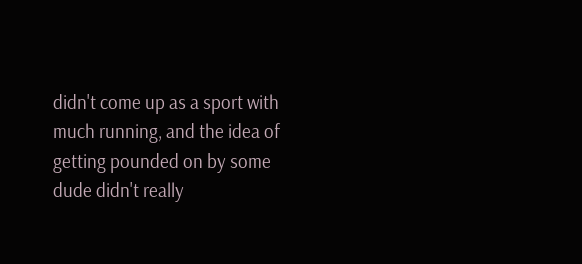didn't come up as a sport with much running, and the idea of getting pounded on by some dude didn't really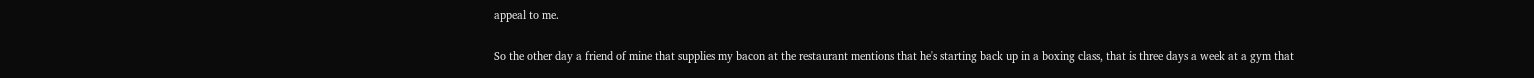appeal to me.

So the other day a friend of mine that supplies my bacon at the restaurant mentions that he's starting back up in a boxing class, that is three days a week at a gym that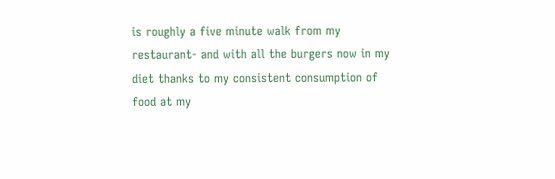is roughly a five minute walk from my restaurant- and with all the burgers now in my diet thanks to my consistent consumption of food at my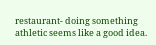restaurant- doing something athletic seems like a good idea.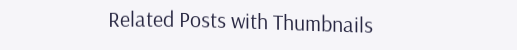Related Posts with Thumbnails